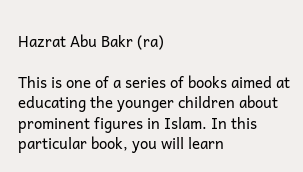Hazrat Abu Bakr (ra)

This is one of a series of books aimed at educating the younger children about prominent figures in Islam. In this particular book, you will learn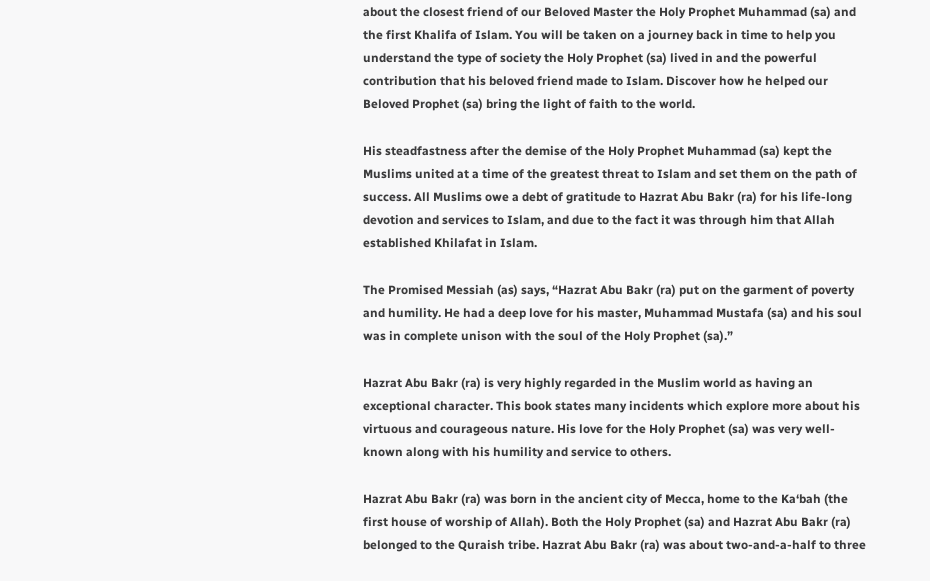about the closest friend of our Beloved Master the Holy Prophet Muhammad (sa) and the first Khalifa of Islam. You will be taken on a journey back in time to help you understand the type of society the Holy Prophet (sa) lived in and the powerful contribution that his beloved friend made to Islam. Discover how he helped our Beloved Prophet (sa) bring the light of faith to the world.

His steadfastness after the demise of the Holy Prophet Muhammad (sa) kept the Muslims united at a time of the greatest threat to Islam and set them on the path of success. All Muslims owe a debt of gratitude to Hazrat Abu Bakr (ra) for his life-long devotion and services to Islam, and due to the fact it was through him that Allah established Khilafat in Islam.

The Promised Messiah (as) says, “Hazrat Abu Bakr (ra) put on the garment of poverty and humility. He had a deep love for his master, Muhammad Mustafa (sa) and his soul was in complete unison with the soul of the Holy Prophet (sa).”

Hazrat Abu Bakr (ra) is very highly regarded in the Muslim world as having an exceptional character. This book states many incidents which explore more about his virtuous and courageous nature. His love for the Holy Prophet (sa) was very well-known along with his humility and service to others.

Hazrat Abu Bakr (ra) was born in the ancient city of Mecca, home to the Ka‘bah (the first house of worship of Allah). Both the Holy Prophet (sa) and Hazrat Abu Bakr (ra) belonged to the Quraish tribe. Hazrat Abu Bakr (ra) was about two-and-a-half to three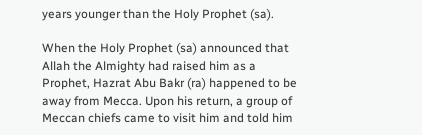years younger than the Holy Prophet (sa).

When the Holy Prophet (sa) announced that Allah the Almighty had raised him as a Prophet, Hazrat Abu Bakr (ra) happened to be away from Mecca. Upon his return, a group of Meccan chiefs came to visit him and told him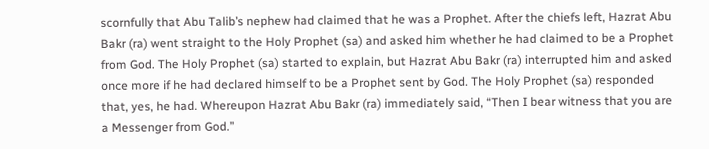scornfully that Abu Talib’s nephew had claimed that he was a Prophet. After the chiefs left, Hazrat Abu Bakr (ra) went straight to the Holy Prophet (sa) and asked him whether he had claimed to be a Prophet from God. The Holy Prophet (sa) started to explain, but Hazrat Abu Bakr (ra) interrupted him and asked once more if he had declared himself to be a Prophet sent by God. The Holy Prophet (sa) responded that, yes, he had. Whereupon Hazrat Abu Bakr (ra) immediately said, “Then I bear witness that you are a Messenger from God.”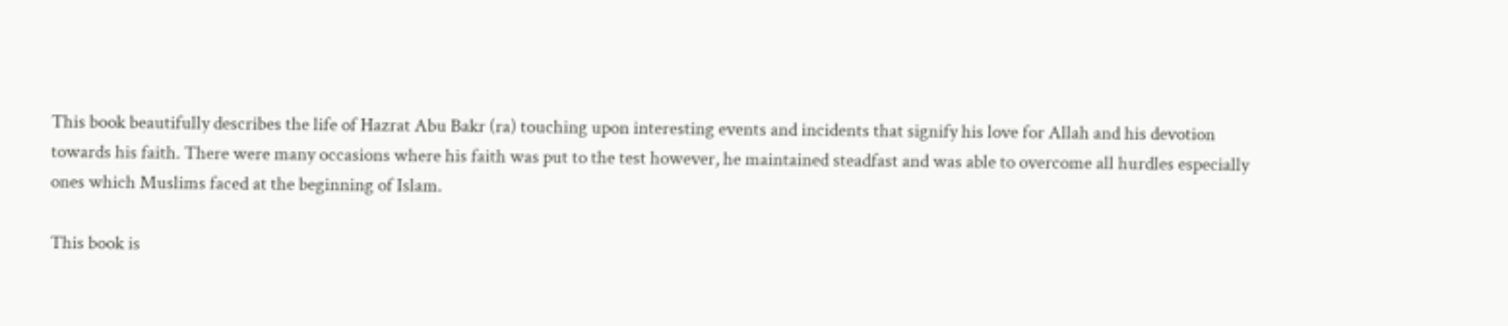This book beautifully describes the life of Hazrat Abu Bakr (ra) touching upon interesting events and incidents that signify his love for Allah and his devotion towards his faith. There were many occasions where his faith was put to the test however, he maintained steadfast and was able to overcome all hurdles especially ones which Muslims faced at the beginning of Islam.

This book is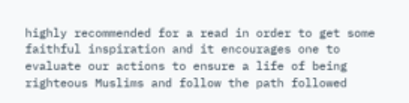highly recommended for a read in order to get some faithful inspiration and it encourages one to evaluate our actions to ensure a life of being righteous Muslims and follow the path followed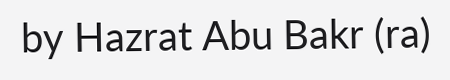by Hazrat Abu Bakr (ra)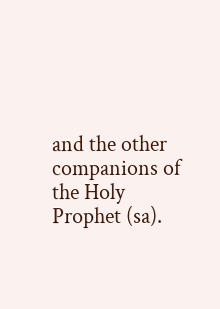and the other companions of the Holy Prophet (sa).